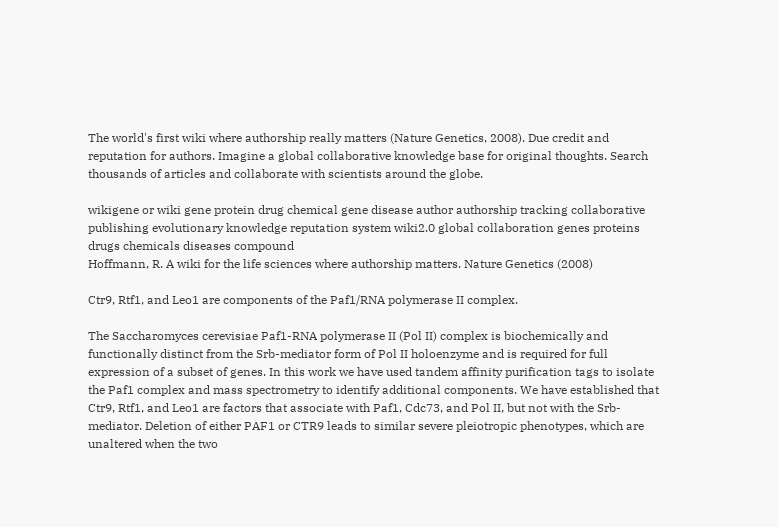The world's first wiki where authorship really matters (Nature Genetics, 2008). Due credit and reputation for authors. Imagine a global collaborative knowledge base for original thoughts. Search thousands of articles and collaborate with scientists around the globe.

wikigene or wiki gene protein drug chemical gene disease author authorship tracking collaborative publishing evolutionary knowledge reputation system wiki2.0 global collaboration genes proteins drugs chemicals diseases compound
Hoffmann, R. A wiki for the life sciences where authorship matters. Nature Genetics (2008)

Ctr9, Rtf1, and Leo1 are components of the Paf1/RNA polymerase II complex.

The Saccharomyces cerevisiae Paf1-RNA polymerase II (Pol II) complex is biochemically and functionally distinct from the Srb-mediator form of Pol II holoenzyme and is required for full expression of a subset of genes. In this work we have used tandem affinity purification tags to isolate the Paf1 complex and mass spectrometry to identify additional components. We have established that Ctr9, Rtf1, and Leo1 are factors that associate with Paf1, Cdc73, and Pol II, but not with the Srb-mediator. Deletion of either PAF1 or CTR9 leads to similar severe pleiotropic phenotypes, which are unaltered when the two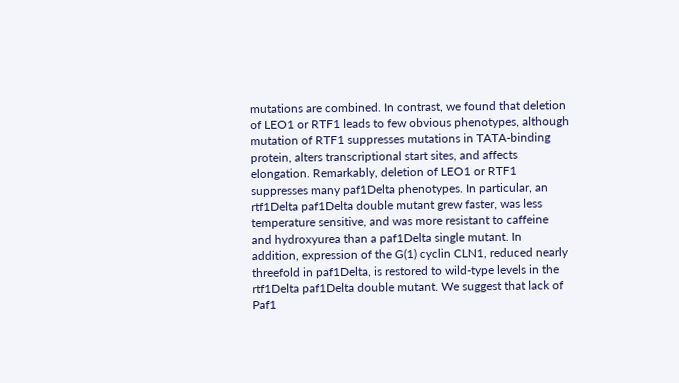mutations are combined. In contrast, we found that deletion of LEO1 or RTF1 leads to few obvious phenotypes, although mutation of RTF1 suppresses mutations in TATA-binding protein, alters transcriptional start sites, and affects elongation. Remarkably, deletion of LEO1 or RTF1 suppresses many paf1Delta phenotypes. In particular, an rtf1Delta paf1Delta double mutant grew faster, was less temperature sensitive, and was more resistant to caffeine and hydroxyurea than a paf1Delta single mutant. In addition, expression of the G(1) cyclin CLN1, reduced nearly threefold in paf1Delta, is restored to wild-type levels in the rtf1Delta paf1Delta double mutant. We suggest that lack of Paf1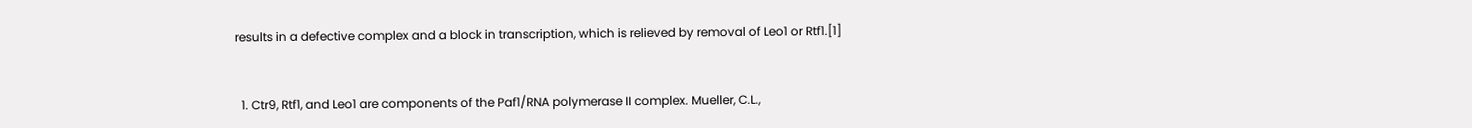results in a defective complex and a block in transcription, which is relieved by removal of Leo1 or Rtf1.[1]


  1. Ctr9, Rtf1, and Leo1 are components of the Paf1/RNA polymerase II complex. Mueller, C.L.,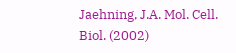Jaehning, J.A. Mol. Cell. Biol. (2002)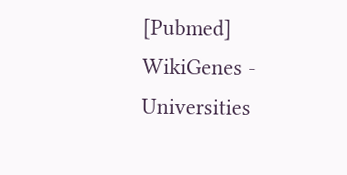[Pubmed]
WikiGenes - Universities